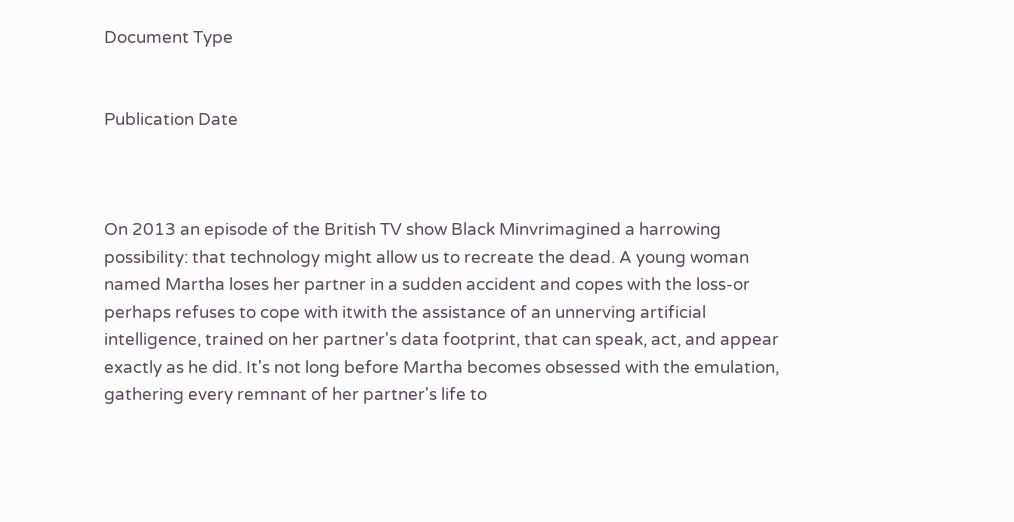Document Type


Publication Date



On 2013 an episode of the British TV show Black Minvrimagined a harrowing possibility: that technology might allow us to recreate the dead. A young woman named Martha loses her partner in a sudden accident and copes with the loss-or perhaps refuses to cope with itwith the assistance of an unnerving artificial intelligence, trained on her partner's data footprint, that can speak, act, and appear exactly as he did. It's not long before Martha becomes obsessed with the emulation, gathering every remnant of her partner's life to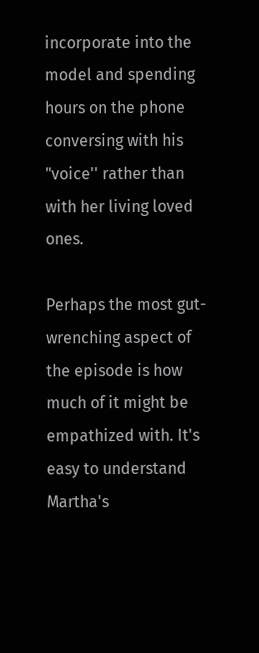incorporate into the model and spending hours on the phone conversing with his "voice'' rather than with her living loved ones.

Perhaps the most gut-wrenching aspect of the episode is how much of it might be empathized with. It's easy to understand Martha's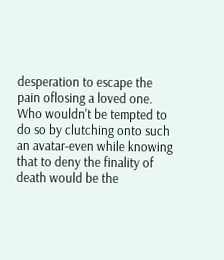desperation to escape the pain oflosing a loved one. Who wouldn't be tempted to do so by clutching onto such an avatar-even while knowing that to deny the finality of death would be the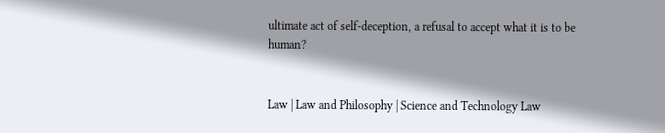ultimate act of self-deception, a refusal to accept what it is to be human?


Law | Law and Philosophy | Science and Technology Law